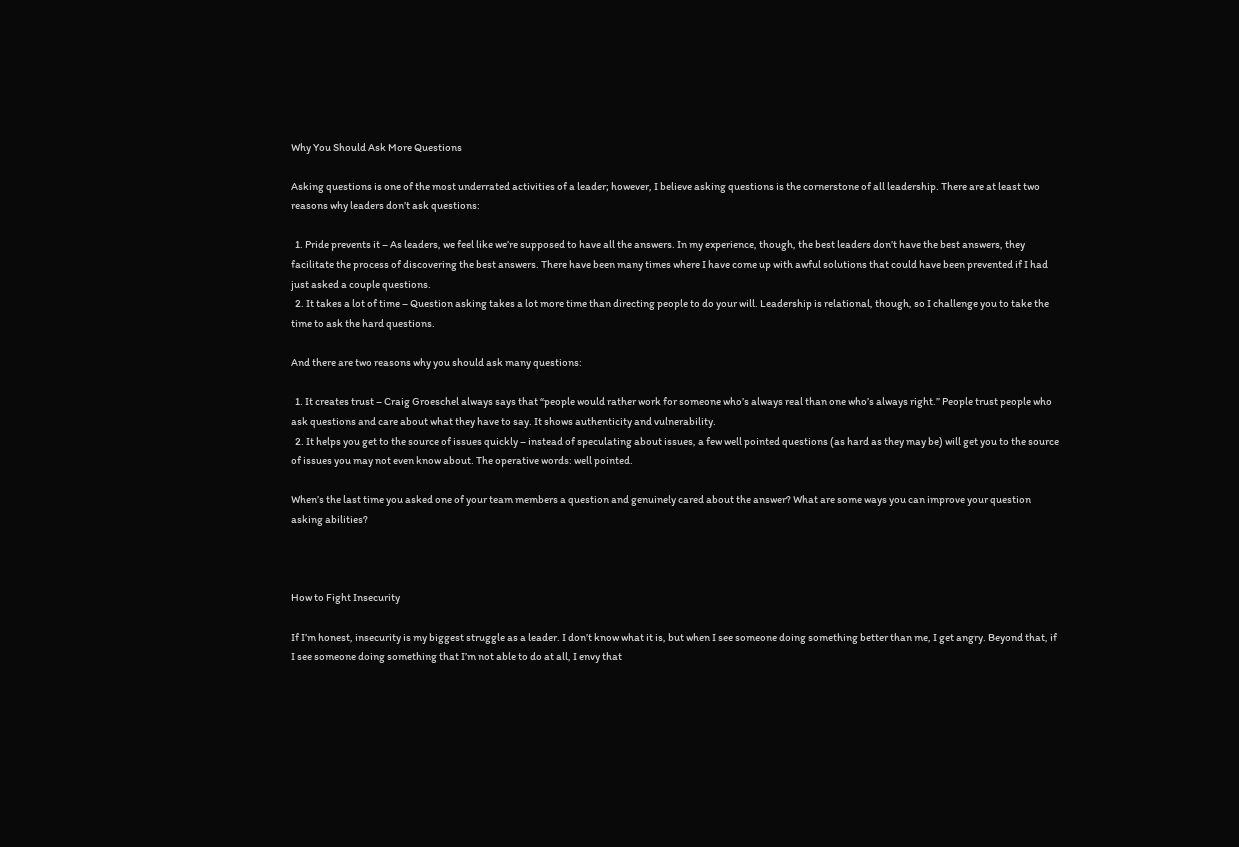Why You Should Ask More Questions

Asking questions is one of the most underrated activities of a leader; however, I believe asking questions is the cornerstone of all leadership. There are at least two reasons why leaders don’t ask questions:

  1. Pride prevents it – As leaders, we feel like we’re supposed to have all the answers. In my experience, though, the best leaders don’t have the best answers, they facilitate the process of discovering the best answers. There have been many times where I have come up with awful solutions that could have been prevented if I had just asked a couple questions.
  2. It takes a lot of time – Question asking takes a lot more time than directing people to do your will. Leadership is relational, though, so I challenge you to take the time to ask the hard questions.

And there are two reasons why you should ask many questions:

  1. It creates trust – Craig Groeschel always says that “people would rather work for someone who’s always real than one who’s always right.” People trust people who ask questions and care about what they have to say. It shows authenticity and vulnerability.
  2. It helps you get to the source of issues quickly – instead of speculating about issues, a few well pointed questions (as hard as they may be) will get you to the source of issues you may not even know about. The operative words: well pointed.

When’s the last time you asked one of your team members a question and genuinely cared about the answer? What are some ways you can improve your question asking abilities?



How to Fight Insecurity

If I’m honest, insecurity is my biggest struggle as a leader. I don’t know what it is, but when I see someone doing something better than me, I get angry. Beyond that, if I see someone doing something that I’m not able to do at all, I envy that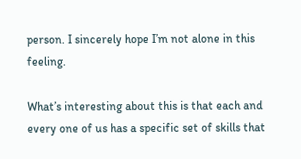person. I sincerely hope I’m not alone in this feeling.

What’s interesting about this is that each and every one of us has a specific set of skills that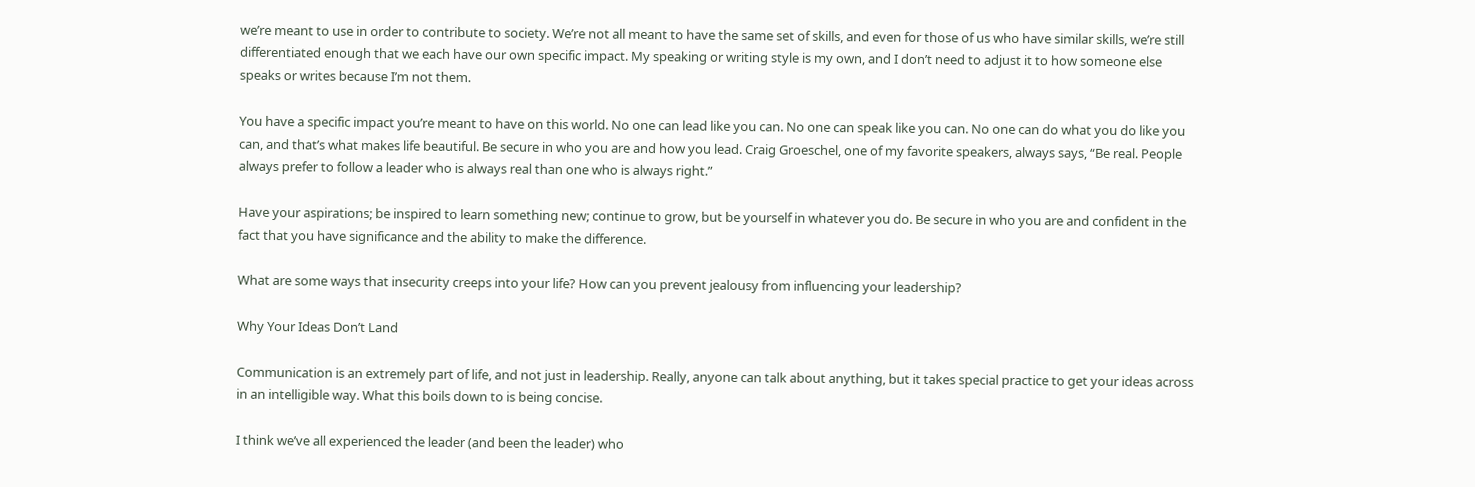we’re meant to use in order to contribute to society. We’re not all meant to have the same set of skills, and even for those of us who have similar skills, we’re still differentiated enough that we each have our own specific impact. My speaking or writing style is my own, and I don’t need to adjust it to how someone else speaks or writes because I’m not them.

You have a specific impact you’re meant to have on this world. No one can lead like you can. No one can speak like you can. No one can do what you do like you can, and that’s what makes life beautiful. Be secure in who you are and how you lead. Craig Groeschel, one of my favorite speakers, always says, “Be real. People always prefer to follow a leader who is always real than one who is always right.”

Have your aspirations; be inspired to learn something new; continue to grow, but be yourself in whatever you do. Be secure in who you are and confident in the fact that you have significance and the ability to make the difference.

What are some ways that insecurity creeps into your life? How can you prevent jealousy from influencing your leadership?

Why Your Ideas Don’t Land

Communication is an extremely part of life, and not just in leadership. Really, anyone can talk about anything, but it takes special practice to get your ideas across in an intelligible way. What this boils down to is being concise.

I think we’ve all experienced the leader (and been the leader) who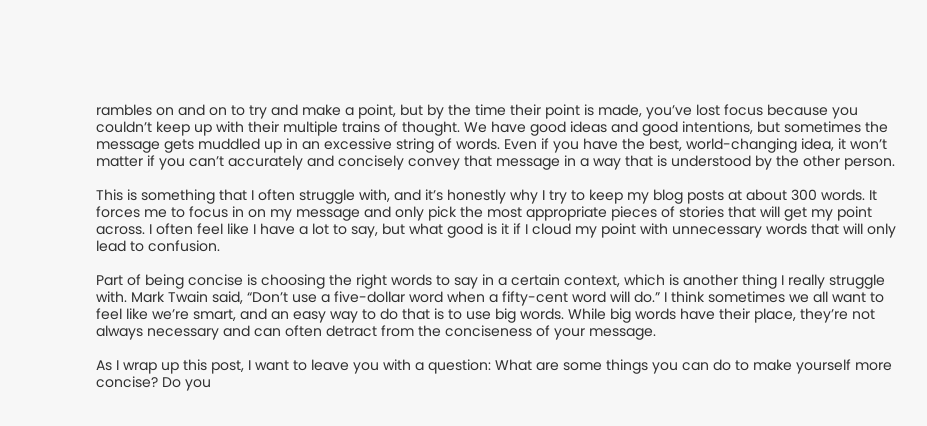rambles on and on to try and make a point, but by the time their point is made, you’ve lost focus because you couldn’t keep up with their multiple trains of thought. We have good ideas and good intentions, but sometimes the message gets muddled up in an excessive string of words. Even if you have the best, world-changing idea, it won’t matter if you can’t accurately and concisely convey that message in a way that is understood by the other person.

This is something that I often struggle with, and it’s honestly why I try to keep my blog posts at about 300 words. It forces me to focus in on my message and only pick the most appropriate pieces of stories that will get my point across. I often feel like I have a lot to say, but what good is it if I cloud my point with unnecessary words that will only lead to confusion.

Part of being concise is choosing the right words to say in a certain context, which is another thing I really struggle with. Mark Twain said, “Don’t use a five-dollar word when a fifty-cent word will do.” I think sometimes we all want to feel like we’re smart, and an easy way to do that is to use big words. While big words have their place, they’re not always necessary and can often detract from the conciseness of your message.

As I wrap up this post, I want to leave you with a question: What are some things you can do to make yourself more concise? Do you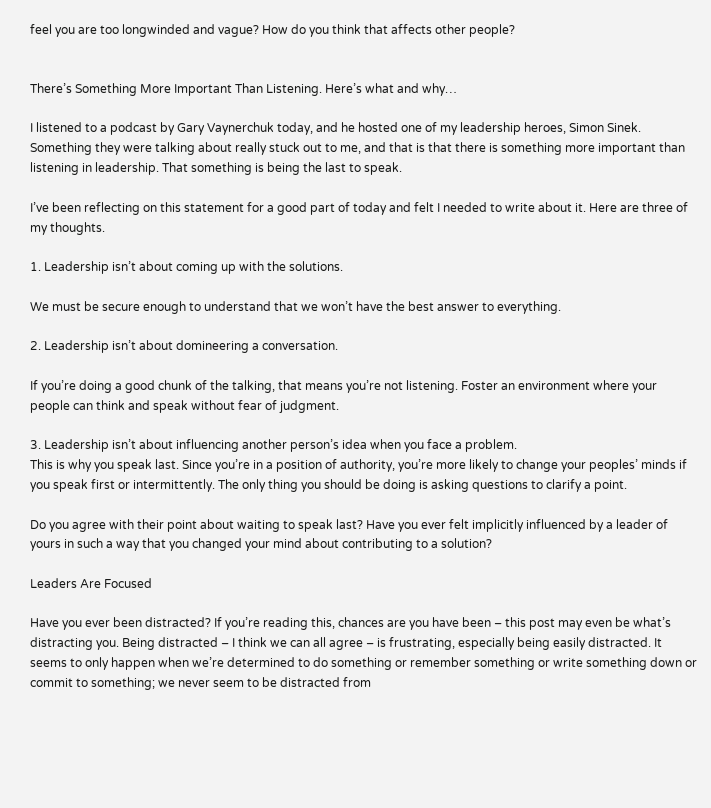feel you are too longwinded and vague? How do you think that affects other people?


There’s Something More Important Than Listening. Here’s what and why…

I listened to a podcast by Gary Vaynerchuk today, and he hosted one of my leadership heroes, Simon Sinek. Something they were talking about really stuck out to me, and that is that there is something more important than listening in leadership. That something is being the last to speak.

I’ve been reflecting on this statement for a good part of today and felt I needed to write about it. Here are three of my thoughts.

1. Leadership isn’t about coming up with the solutions.

We must be secure enough to understand that we won’t have the best answer to everything.

2. Leadership isn’t about domineering a conversation.

If you’re doing a good chunk of the talking, that means you’re not listening. Foster an environment where your people can think and speak without fear of judgment.

3. Leadership isn’t about influencing another person’s idea when you face a problem.
This is why you speak last. Since you’re in a position of authority, you’re more likely to change your peoples’ minds if you speak first or intermittently. The only thing you should be doing is asking questions to clarify a point.

Do you agree with their point about waiting to speak last? Have you ever felt implicitly influenced by a leader of yours in such a way that you changed your mind about contributing to a solution?

Leaders Are Focused

Have you ever been distracted? If you’re reading this, chances are you have been – this post may even be what’s distracting you. Being distracted – I think we can all agree – is frustrating, especially being easily distracted. It seems to only happen when we’re determined to do something or remember something or write something down or commit to something; we never seem to be distracted from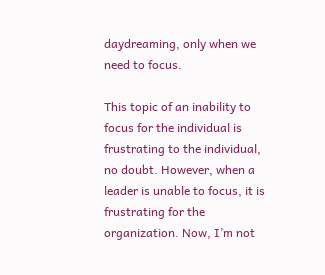daydreaming, only when we need to focus.

This topic of an inability to focus for the individual is frustrating to the individual, no doubt. However, when a leader is unable to focus, it is frustrating for the organization. Now, I’m not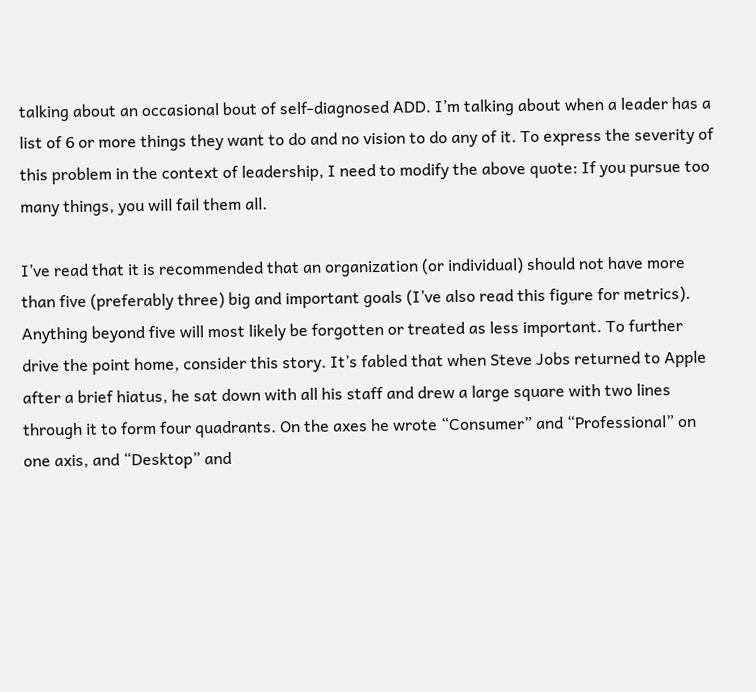talking about an occasional bout of self-diagnosed ADD. I’m talking about when a leader has a list of 6 or more things they want to do and no vision to do any of it. To express the severity of this problem in the context of leadership, I need to modify the above quote: If you pursue too many things, you will fail them all.

I’ve read that it is recommended that an organization (or individual) should not have more than five (preferably three) big and important goals (I’ve also read this figure for metrics). Anything beyond five will most likely be forgotten or treated as less important. To further drive the point home, consider this story. It’s fabled that when Steve Jobs returned to Apple after a brief hiatus, he sat down with all his staff and drew a large square with two lines through it to form four quadrants. On the axes he wrote “Consumer” and “Professional” on one axis, and “Desktop” and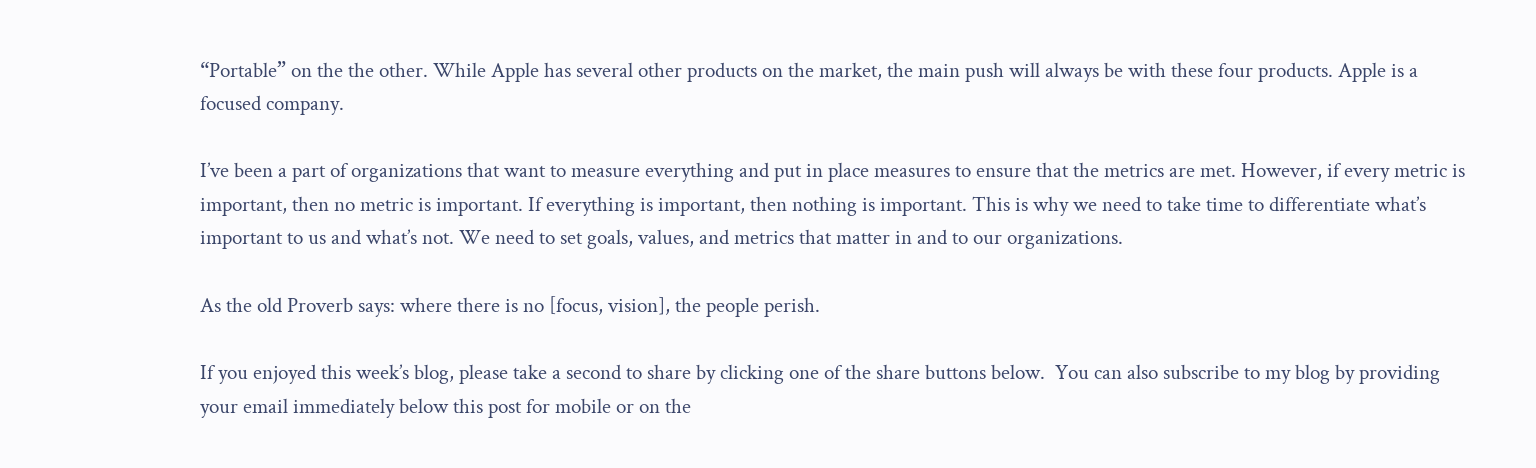“Portable” on the the other. While Apple has several other products on the market, the main push will always be with these four products. Apple is a focused company.

I’ve been a part of organizations that want to measure everything and put in place measures to ensure that the metrics are met. However, if every metric is important, then no metric is important. If everything is important, then nothing is important. This is why we need to take time to differentiate what’s important to us and what’s not. We need to set goals, values, and metrics that matter in and to our organizations.

As the old Proverb says: where there is no [focus, vision], the people perish.

If you enjoyed this week’s blog, please take a second to share by clicking one of the share buttons below.  You can also subscribe to my blog by providing your email immediately below this post for mobile or on the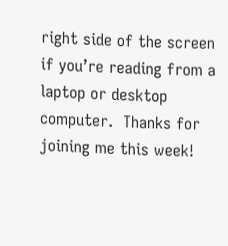right side of the screen if you’re reading from a laptop or desktop computer.  Thanks for joining me this week!